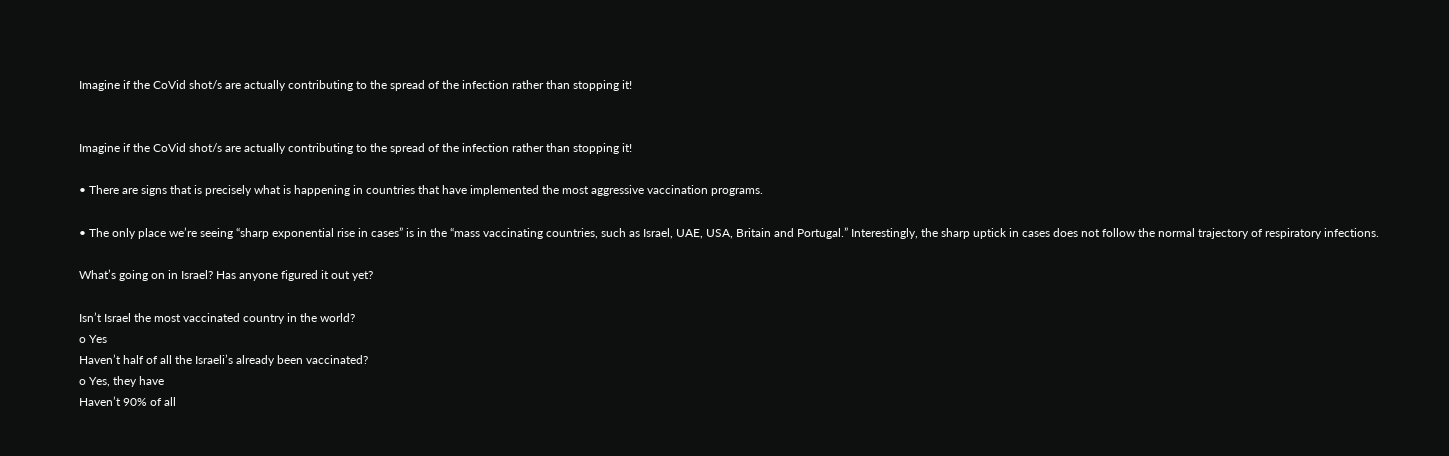Imagine if the CoVid shot/s are actually contributing to the spread of the infection rather than stopping it!


Imagine if the CoVid shot/s are actually contributing to the spread of the infection rather than stopping it!

• There are signs that is precisely what is happening in countries that have implemented the most aggressive vaccination programs.

• The only place we’re seeing “sharp exponential rise in cases” is in the “mass vaccinating countries, such as Israel, UAE, USA, Britain and Portugal.” Interestingly, the sharp uptick in cases does not follow the normal trajectory of respiratory infections.

What’s going on in Israel? Has anyone figured it out yet?

Isn’t Israel the most vaccinated country in the world?
o Yes
Haven’t half of all the Israeli’s already been vaccinated?
o Yes, they have
Haven’t 90% of all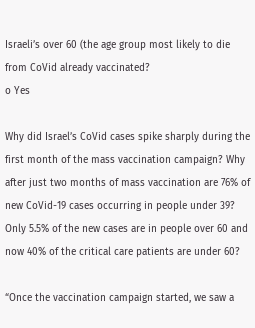Israeli’s over 60 (the age group most likely to die from CoVid already vaccinated?
o Yes

Why did Israel’s CoVid cases spike sharply during the first month of the mass vaccination campaign? Why after just two months of mass vaccination are 76% of new CoVid-19 cases occurring in people under 39? Only 5.5% of the new cases are in people over 60 and now 40% of the critical care patients are under 60?

“Once the vaccination campaign started, we saw a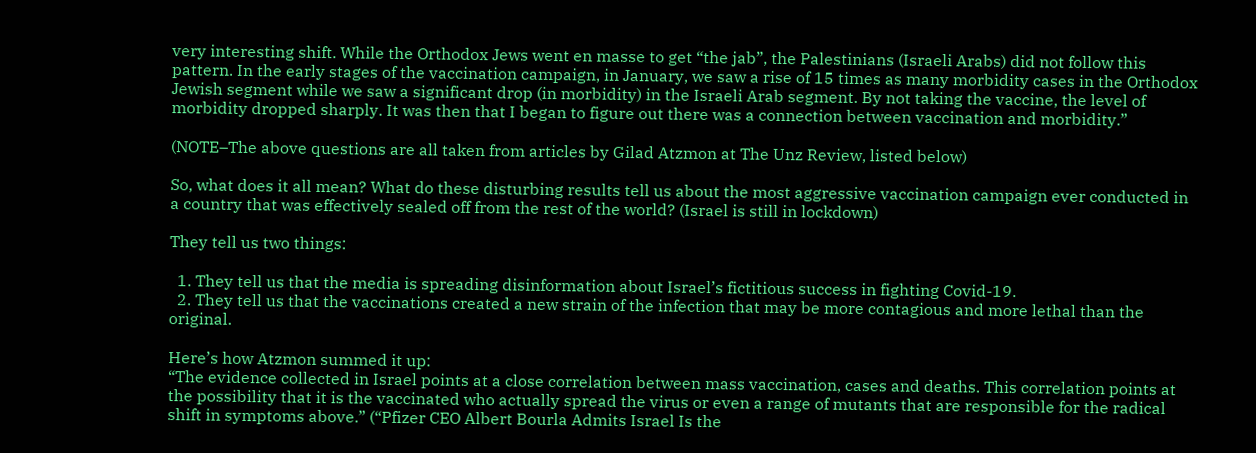very interesting shift. While the Orthodox Jews went en masse to get “the jab”, the Palestinians (Israeli Arabs) did not follow this pattern. In the early stages of the vaccination campaign, in January, we saw a rise of 15 times as many morbidity cases in the Orthodox Jewish segment while we saw a significant drop (in morbidity) in the Israeli Arab segment. By not taking the vaccine, the level of morbidity dropped sharply. It was then that I began to figure out there was a connection between vaccination and morbidity.”

(NOTE–The above questions are all taken from articles by Gilad Atzmon at The Unz Review, listed below)

So, what does it all mean? What do these disturbing results tell us about the most aggressive vaccination campaign ever conducted in a country that was effectively sealed off from the rest of the world? (Israel is still in lockdown)

They tell us two things:

  1. They tell us that the media is spreading disinformation about Israel’s fictitious success in fighting Covid-19.
  2. They tell us that the vaccinations created a new strain of the infection that may be more contagious and more lethal than the original.

Here’s how Atzmon summed it up:
“The evidence collected in Israel points at a close correlation between mass vaccination, cases and deaths. This correlation points at the possibility that it is the vaccinated who actually spread the virus or even a range of mutants that are responsible for the radical shift in symptoms above.” (“Pfizer CEO Albert Bourla Admits Israel Is the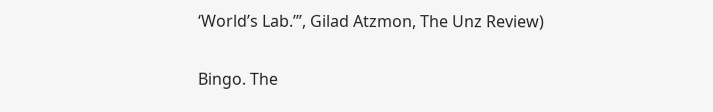‘World’s Lab.’”, Gilad Atzmon, The Unz Review)

Bingo. The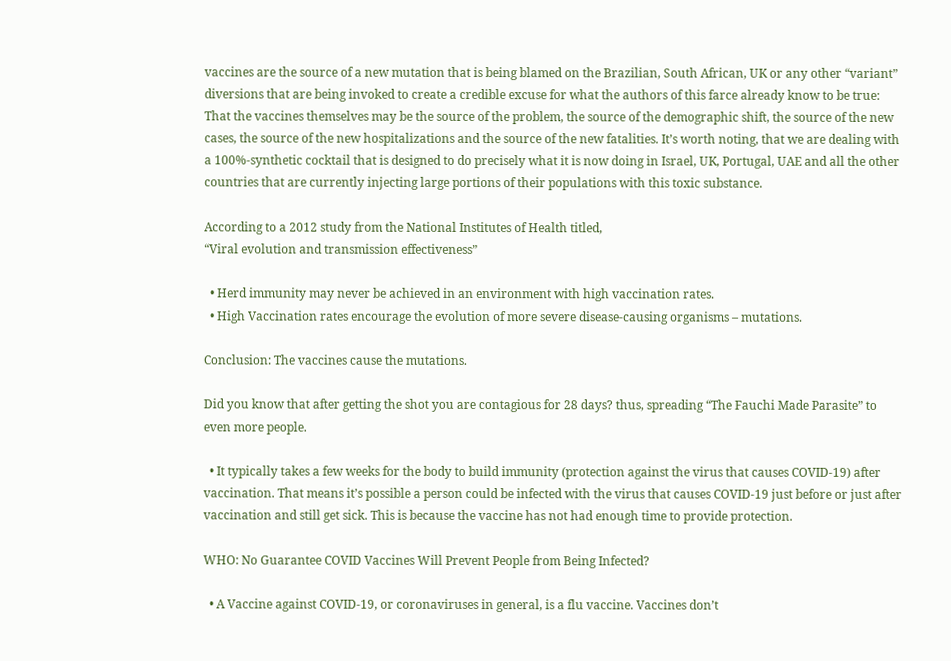vaccines are the source of a new mutation that is being blamed on the Brazilian, South African, UK or any other “variant” diversions that are being invoked to create a credible excuse for what the authors of this farce already know to be true: That the vaccines themselves may be the source of the problem, the source of the demographic shift, the source of the new cases, the source of the new hospitalizations and the source of the new fatalities. It’s worth noting, that we are dealing with a 100%-synthetic cocktail that is designed to do precisely what it is now doing in Israel, UK, Portugal, UAE and all the other countries that are currently injecting large portions of their populations with this toxic substance.

According to a 2012 study from the National Institutes of Health titled,
“Viral evolution and transmission effectiveness”

  • Herd immunity may never be achieved in an environment with high vaccination rates.
  • High Vaccination rates encourage the evolution of more severe disease-causing organisms – mutations.

Conclusion: The vaccines cause the mutations.

Did you know that after getting the shot you are contagious for 28 days? thus, spreading “The Fauchi Made Parasite” to even more people.

  • It typically takes a few weeks for the body to build immunity (protection against the virus that causes COVID-19) after vaccination. That means it’s possible a person could be infected with the virus that causes COVID-19 just before or just after vaccination and still get sick. This is because the vaccine has not had enough time to provide protection.

WHO: No Guarantee COVID Vaccines Will Prevent People from Being Infected?

  • A Vaccine against COVID-19, or coronaviruses in general, is a flu vaccine. Vaccines don’t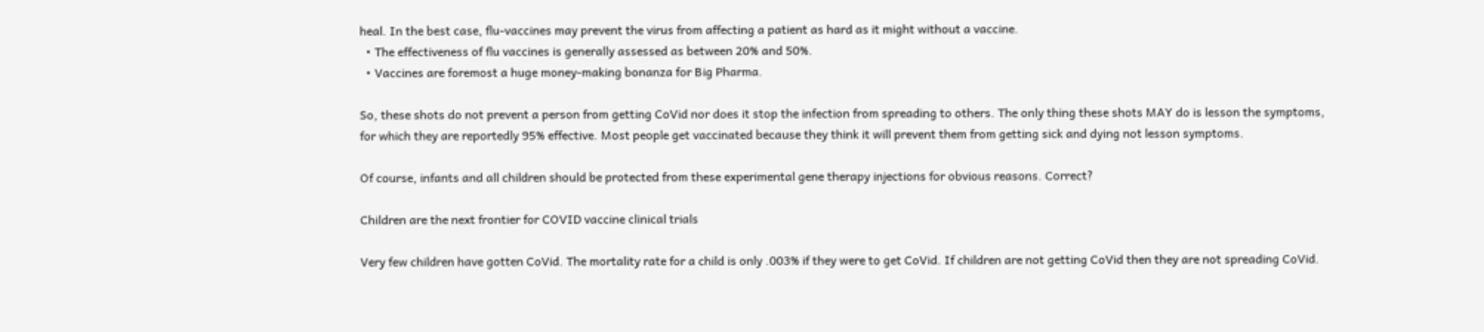heal. In the best case, flu-vaccines may prevent the virus from affecting a patient as hard as it might without a vaccine.
  • The effectiveness of flu vaccines is generally assessed as between 20% and 50%.
  • Vaccines are foremost a huge money-making bonanza for Big Pharma.

So, these shots do not prevent a person from getting CoVid nor does it stop the infection from spreading to others. The only thing these shots MAY do is lesson the symptoms, for which they are reportedly 95% effective. Most people get vaccinated because they think it will prevent them from getting sick and dying not lesson symptoms.

Of course, infants and all children should be protected from these experimental gene therapy injections for obvious reasons. Correct?

Children are the next frontier for COVID vaccine clinical trials

Very few children have gotten CoVid. The mortality rate for a child is only .003% if they were to get CoVid. If children are not getting CoVid then they are not spreading CoVid.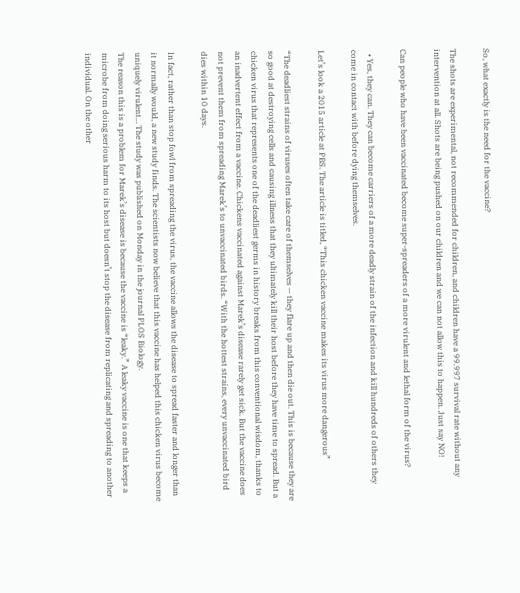So, what exactly is the need for the vaccine?

The shots are experimental, not recommended for children, and children have a 99.997 survival rate without any intervention at all. Shots are being pushed on our children and we can not allow this to happen. Just say NO!

Can people who have been vaccinated become super-spreaders of a more virulent and lethal form of the virus?

  • Yes, they can. They can become carriers of a more deadly strain of the infection and kill hundreds of others they come in contact with before dying themselves.

Let’s look a 2015 article at PBS. The article is titled, “This chicken vaccine makes its virus more dangerous”

“The deadliest strains of viruses often take care of themselves — they flare up and then die out. This is because they are so good at destroying cells and causing illness that they ultimately kill their host before they have time to spread. But a chicken virus that represents one of the deadliest germs in history breaks from this conventional wisdom, thanks to an inadvertent effect from a vaccine. Chickens vaccinated against Marek’s disease rarely get sick. But the vaccine does not prevent them from spreading Marek’s to unvaccinated birds. “With the hottest strains, every unvaccinated bird dies within 10 days.

In fact, rather than stop fowl from spreading the virus, the vaccine allows the disease to spread faster and longer than it normally would, a new study finds. The scientists now believe that this vaccine has helped this chicken virus become uniquely virulent… The study was published on Monday in the journal PLOS Biology.
The reason this is a problem for Marek’s disease is because the vaccine is “leaky.” A leaky vaccine is one that keeps a microbe from doing serious harm to its host but doesn’t stop the disease from replicating and spreading to another individual. On the other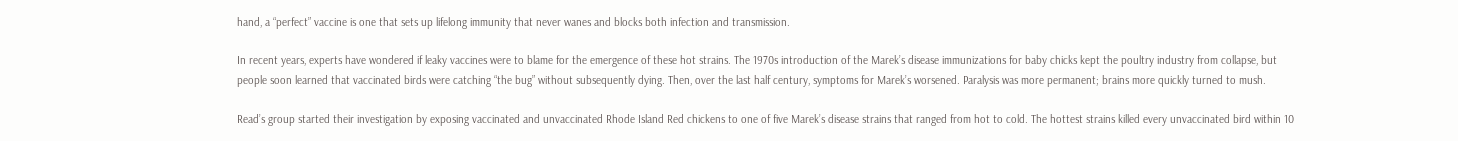hand, a “perfect” vaccine is one that sets up lifelong immunity that never wanes and blocks both infection and transmission.

In recent years, experts have wondered if leaky vaccines were to blame for the emergence of these hot strains. The 1970s introduction of the Marek’s disease immunizations for baby chicks kept the poultry industry from collapse, but people soon learned that vaccinated birds were catching “the bug” without subsequently dying. Then, over the last half century, symptoms for Marek’s worsened. Paralysis was more permanent; brains more quickly turned to mush.

Read’s group started their investigation by exposing vaccinated and unvaccinated Rhode Island Red chickens to one of five Marek’s disease strains that ranged from hot to cold. The hottest strains killed every unvaccinated bird within 10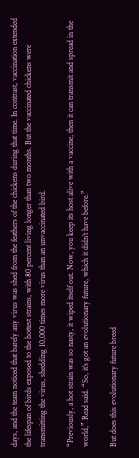days, and the team noticed that barely any virus was shed from the feathers of the chickens during that time. In contrast, vaccination extended the lifespan of birds exposed to the hottest strains, with 80 percent living longer than two months. But the vaccinated chickens were transmitting the virus, shedding 10,000 times more virus than an unvaccinated bird.

“Previously, a hot strain was so nasty, it wiped itself out. Now, you keep its host alive with a vaccine, then it can transmit and spread in the world,” Read said. “So, it’s got an evolutionary future, which it didn’t have before.”

But does this evolutionary future breed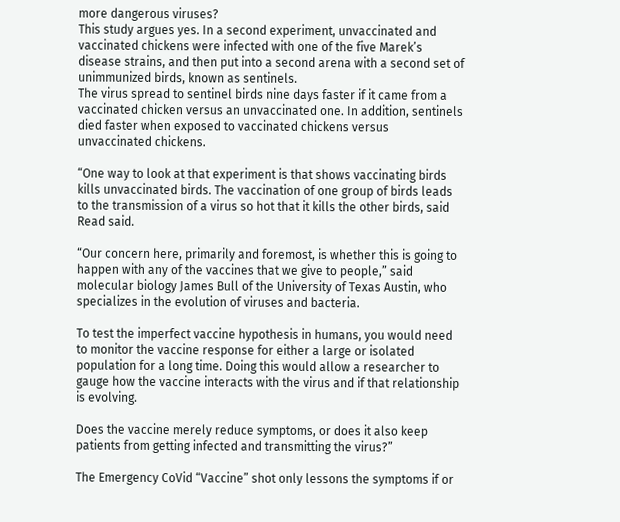more dangerous viruses?
This study argues yes. In a second experiment, unvaccinated and vaccinated chickens were infected with one of the five Marek’s disease strains, and then put into a second arena with a second set of unimmunized birds, known as sentinels.
The virus spread to sentinel birds nine days faster if it came from a vaccinated chicken versus an unvaccinated one. In addition, sentinels died faster when exposed to vaccinated chickens versus unvaccinated chickens.

“One way to look at that experiment is that shows vaccinating birds kills unvaccinated birds. The vaccination of one group of birds leads to the transmission of a virus so hot that it kills the other birds, said Read said.

“Our concern here, primarily and foremost, is whether this is going to happen with any of the vaccines that we give to people,” said molecular biology James Bull of the University of Texas Austin, who specializes in the evolution of viruses and bacteria.

To test the imperfect vaccine hypothesis in humans, you would need to monitor the vaccine response for either a large or isolated population for a long time. Doing this would allow a researcher to gauge how the vaccine interacts with the virus and if that relationship is evolving.

Does the vaccine merely reduce symptoms, or does it also keep patients from getting infected and transmitting the virus?”

The Emergency CoVid “Vaccine” shot only lessons the symptoms if or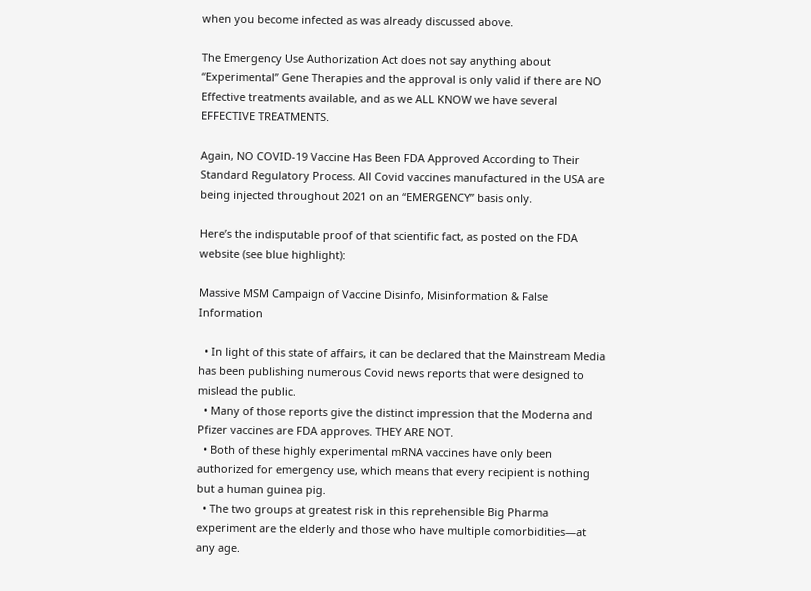when you become infected as was already discussed above.

The Emergency Use Authorization Act does not say anything about “Experimental” Gene Therapies and the approval is only valid if there are NO Effective treatments available, and as we ALL KNOW we have several EFFECTIVE TREATMENTS.

Again, NO COVID-19 Vaccine Has Been FDA Approved According to Their Standard Regulatory Process. All Covid vaccines manufactured in the USA are being injected throughout 2021 on an “EMERGENCY” basis only.

Here’s the indisputable proof of that scientific fact, as posted on the FDA website (see blue highlight):

Massive MSM Campaign of Vaccine Disinfo, Misinformation & False Information

  • In light of this state of affairs, it can be declared that the Mainstream Media has been publishing numerous Covid news reports that were designed to mislead the public.
  • Many of those reports give the distinct impression that the Moderna and Pfizer vaccines are FDA approves. THEY ARE NOT.
  • Both of these highly experimental mRNA vaccines have only been authorized for emergency use, which means that every recipient is nothing but a human guinea pig.
  • The two groups at greatest risk in this reprehensible Big Pharma experiment are the elderly and those who have multiple comorbidities—at any age.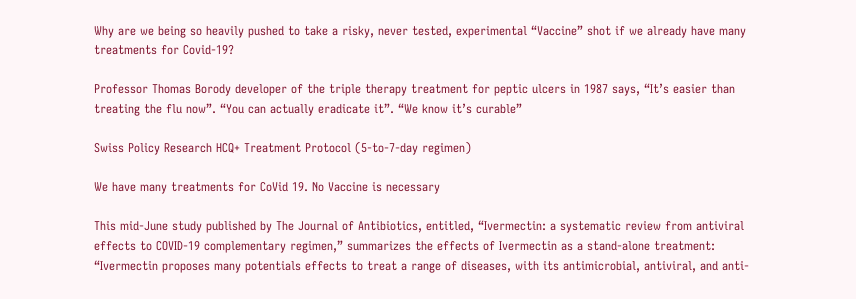Why are we being so heavily pushed to take a risky, never tested, experimental “Vaccine” shot if we already have many treatments for Covid-19?

Professor Thomas Borody developer of the triple therapy treatment for peptic ulcers in 1987 says, “It’s easier than treating the flu now”. “You can actually eradicate it”. “We know it’s curable”

Swiss Policy Research HCQ+ Treatment Protocol (5-to-7-day regimen)

We have many treatments for CoVid 19. No Vaccine is necessary

This mid-June study published by The Journal of Antibiotics, entitled, “Ivermectin: a systematic review from antiviral effects to COVID-19 complementary regimen,” summarizes the effects of Ivermectin as a stand-alone treatment: “Ivermectin proposes many potentials effects to treat a range of diseases, with its antimicrobial, antiviral, and anti-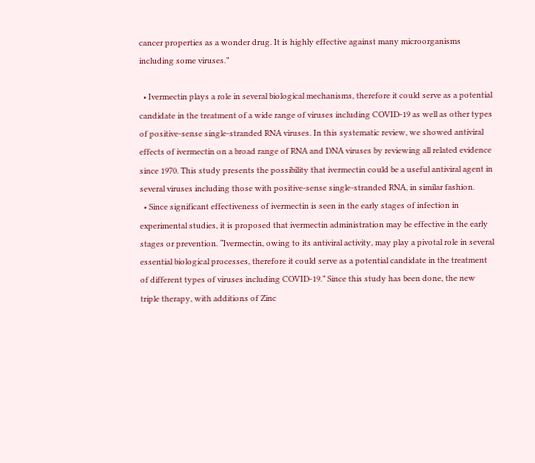cancer properties as a wonder drug. It is highly effective against many microorganisms including some viruses.”

  • Ivermectin plays a role in several biological mechanisms, therefore it could serve as a potential candidate in the treatment of a wide range of viruses including COVID-19 as well as other types of positive-sense single-stranded RNA viruses. In this systematic review, we showed antiviral effects of ivermectin on a broad range of RNA and DNA viruses by reviewing all related evidence since 1970. This study presents the possibility that ivermectin could be a useful antiviral agent in several viruses including those with positive-sense single-stranded RNA, in similar fashion.
  • Since significant effectiveness of ivermectin is seen in the early stages of infection in experimental studies, it is proposed that ivermectin administration may be effective in the early stages or prevention. “Ivermectin, owing to its antiviral activity, may play a pivotal role in several essential biological processes, therefore it could serve as a potential candidate in the treatment of different types of viruses including COVID-19.” Since this study has been done, the new triple therapy, with additions of Zinc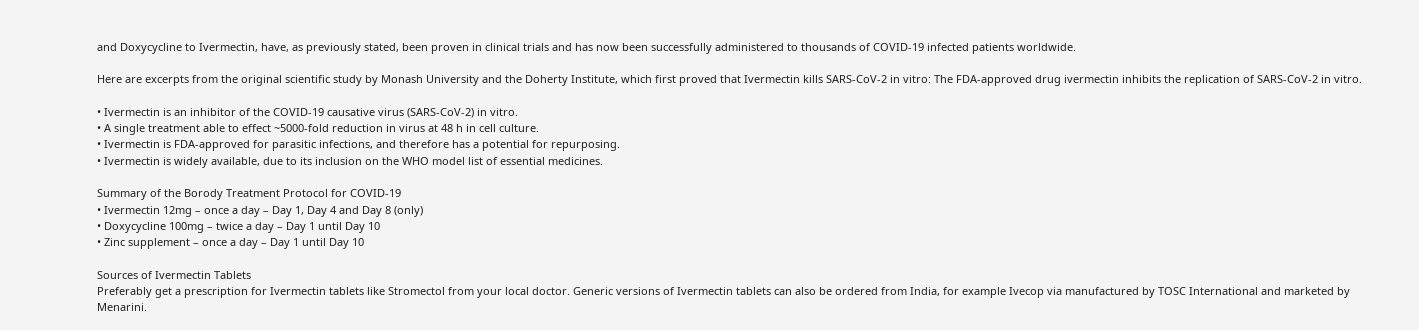and Doxycycline to Ivermectin, have, as previously stated, been proven in clinical trials and has now been successfully administered to thousands of COVID-19 infected patients worldwide.

Here are excerpts from the original scientific study by Monash University and the Doherty Institute, which first proved that Ivermectin kills SARS-CoV-2 in vitro: The FDA-approved drug ivermectin inhibits the replication of SARS-CoV-2 in vitro.

• Ivermectin is an inhibitor of the COVID-19 causative virus (SARS-CoV-2) in vitro.
• A single treatment able to effect ~5000-fold reduction in virus at 48 h in cell culture.
• Ivermectin is FDA-approved for parasitic infections, and therefore has a potential for repurposing.
• Ivermectin is widely available, due to its inclusion on the WHO model list of essential medicines.

Summary of the Borody Treatment Protocol for COVID-19
• Ivermectin 12mg – once a day – Day 1, Day 4 and Day 8 (only)
• Doxycycline 100mg – twice a day – Day 1 until Day 10
• Zinc supplement – once a day – Day 1 until Day 10

Sources of Ivermectin Tablets
Preferably get a prescription for Ivermectin tablets like Stromectol from your local doctor. Generic versions of Ivermectin tablets can also be ordered from India, for example Ivecop via manufactured by TOSC International and marketed by Menarini.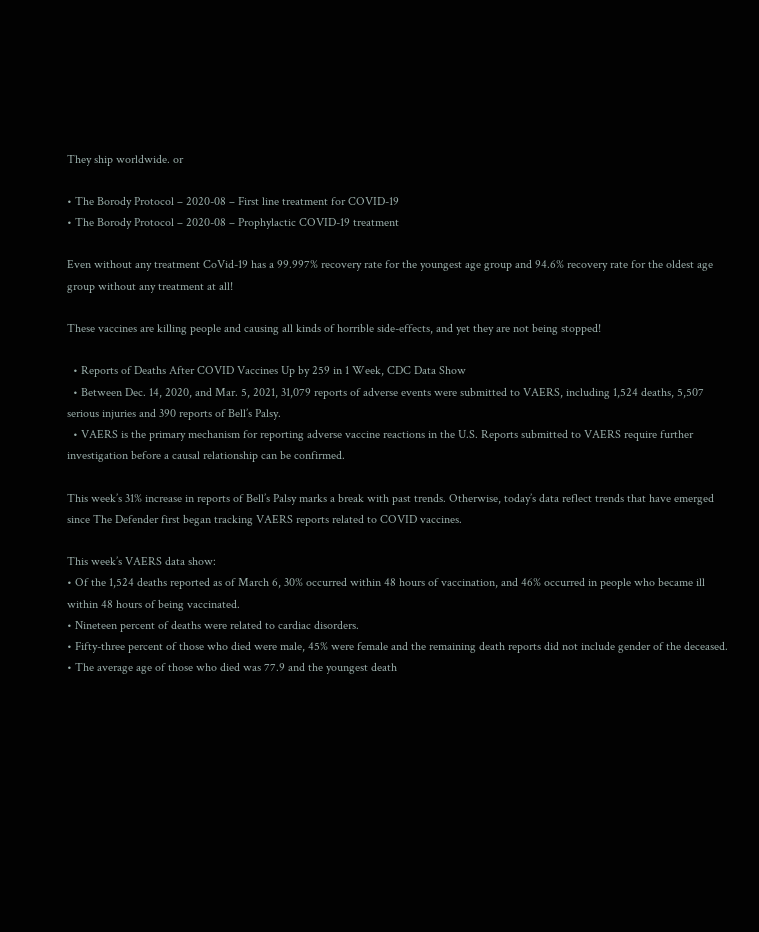They ship worldwide. or

• The Borody Protocol – 2020-08 – First line treatment for COVID-19
• The Borody Protocol – 2020-08 – Prophylactic COVID-19 treatment

Even without any treatment CoVid-19 has a 99.997% recovery rate for the youngest age group and 94.6% recovery rate for the oldest age group without any treatment at all!

These vaccines are killing people and causing all kinds of horrible side-effects, and yet they are not being stopped!

  • Reports of Deaths After COVID Vaccines Up by 259 in 1 Week, CDC Data Show
  • Between Dec. 14, 2020, and Mar. 5, 2021, 31,079 reports of adverse events were submitted to VAERS, including 1,524 deaths, 5,507 serious injuries and 390 reports of Bell’s Palsy.
  • VAERS is the primary mechanism for reporting adverse vaccine reactions in the U.S. Reports submitted to VAERS require further investigation before a causal relationship can be confirmed.

This week’s 31% increase in reports of Bell’s Palsy marks a break with past trends. Otherwise, today’s data reflect trends that have emerged since The Defender first began tracking VAERS reports related to COVID vaccines.

This week’s VAERS data show:
• Of the 1,524 deaths reported as of March 6, 30% occurred within 48 hours of vaccination, and 46% occurred in people who became ill within 48 hours of being vaccinated.
• Nineteen percent of deaths were related to cardiac disorders.
• Fifty-three percent of those who died were male, 45% were female and the remaining death reports did not include gender of the deceased.
• The average age of those who died was 77.9 and the youngest death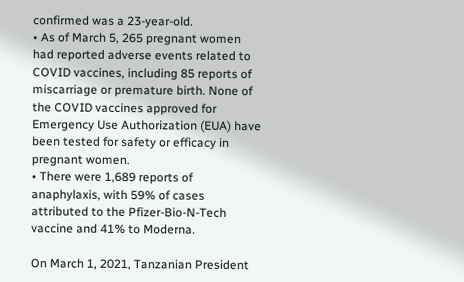confirmed was a 23-year-old.
• As of March 5, 265 pregnant women had reported adverse events related to COVID vaccines, including 85 reports of miscarriage or premature birth. None of the COVID vaccines approved for Emergency Use Authorization (EUA) have been tested for safety or efficacy in pregnant women.
• There were 1,689 reports of anaphylaxis, with 59% of cases attributed to the Pfizer-Bio-N-Tech vaccine and 41% to Moderna.

On March 1, 2021, Tanzanian President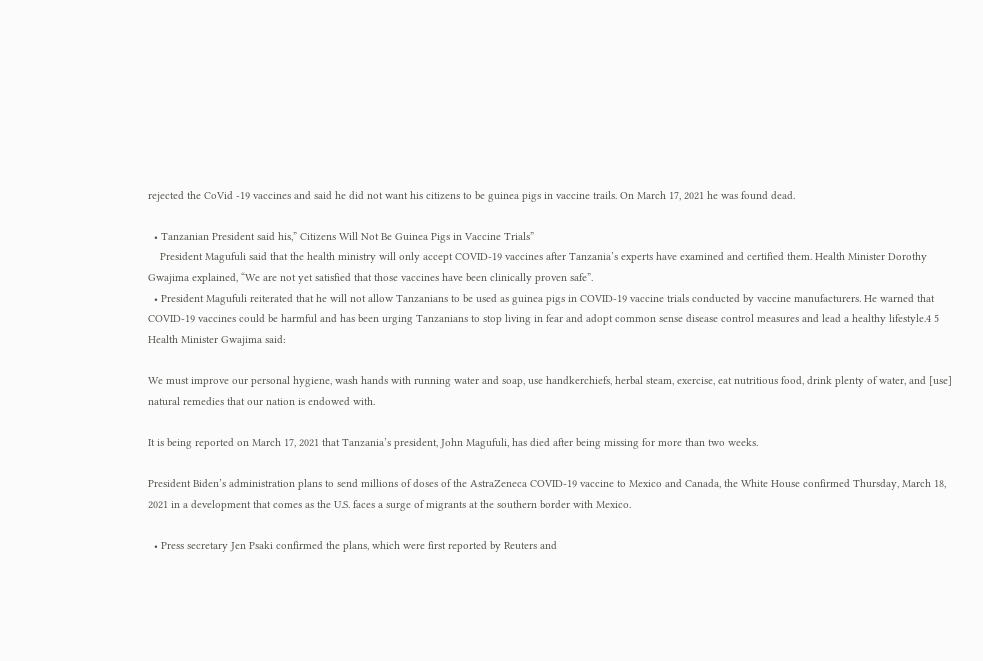rejected the CoVid -19 vaccines and said he did not want his citizens to be guinea pigs in vaccine trails. On March 17, 2021 he was found dead.

  • Tanzanian President said his,” Citizens Will Not Be Guinea Pigs in Vaccine Trials”
    President Magufuli said that the health ministry will only accept COVID-19 vaccines after Tanzania’s experts have examined and certified them. Health Minister Dorothy Gwajima explained, “We are not yet satisfied that those vaccines have been clinically proven safe”.
  • President Magufuli reiterated that he will not allow Tanzanians to be used as guinea pigs in COVID-19 vaccine trials conducted by vaccine manufacturers. He warned that COVID-19 vaccines could be harmful and has been urging Tanzanians to stop living in fear and adopt common sense disease control measures and lead a healthy lifestyle.4 5 Health Minister Gwajima said:

We must improve our personal hygiene, wash hands with running water and soap, use handkerchiefs, herbal steam, exercise, eat nutritious food, drink plenty of water, and [use] natural remedies that our nation is endowed with.

It is being reported on March 17, 2021 that Tanzania’s president, John Magufuli, has died after being missing for more than two weeks.

President Biden’s administration plans to send millions of doses of the AstraZeneca COVID-19 vaccine to Mexico and Canada, the White House confirmed Thursday, March 18, 2021 in a development that comes as the U.S. faces a surge of migrants at the southern border with Mexico.

  • Press secretary Jen Psaki confirmed the plans, which were first reported by Reuters and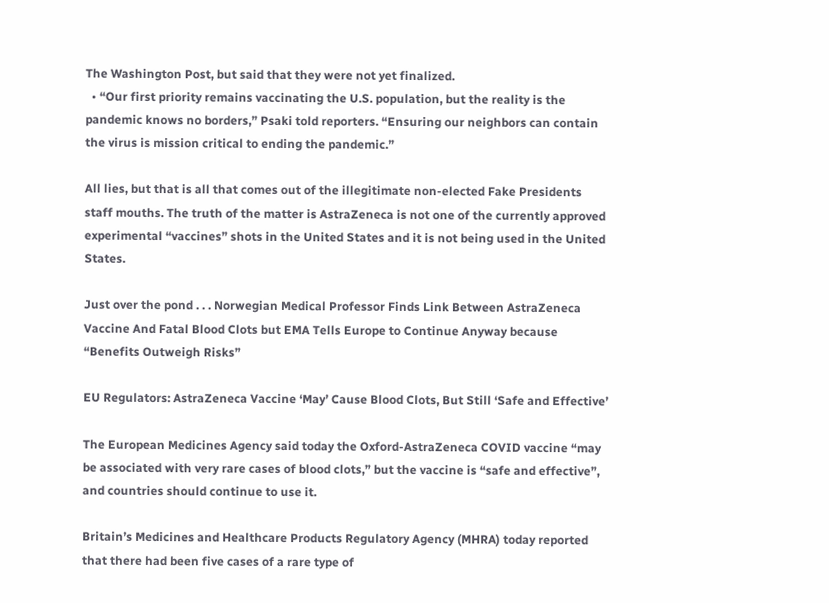The Washington Post, but said that they were not yet finalized.
  • “Our first priority remains vaccinating the U.S. population, but the reality is the pandemic knows no borders,” Psaki told reporters. “Ensuring our neighbors can contain the virus is mission critical to ending the pandemic.”

All lies, but that is all that comes out of the illegitimate non-elected Fake Presidents staff mouths. The truth of the matter is AstraZeneca is not one of the currently approved experimental “vaccines” shots in the United States and it is not being used in the United States.

Just over the pond . . . Norwegian Medical Professor Finds Link Between AstraZeneca Vaccine And Fatal Blood Clots but EMA Tells Europe to Continue Anyway because “Benefits Outweigh Risks”

EU Regulators: AstraZeneca Vaccine ‘May’ Cause Blood Clots, But Still ‘Safe and Effective’

The European Medicines Agency said today the Oxford-AstraZeneca COVID vaccine “may be associated with very rare cases of blood clots,” but the vaccine is “safe and effective”, and countries should continue to use it.

Britain’s Medicines and Healthcare Products Regulatory Agency (MHRA) today reported that there had been five cases of a rare type of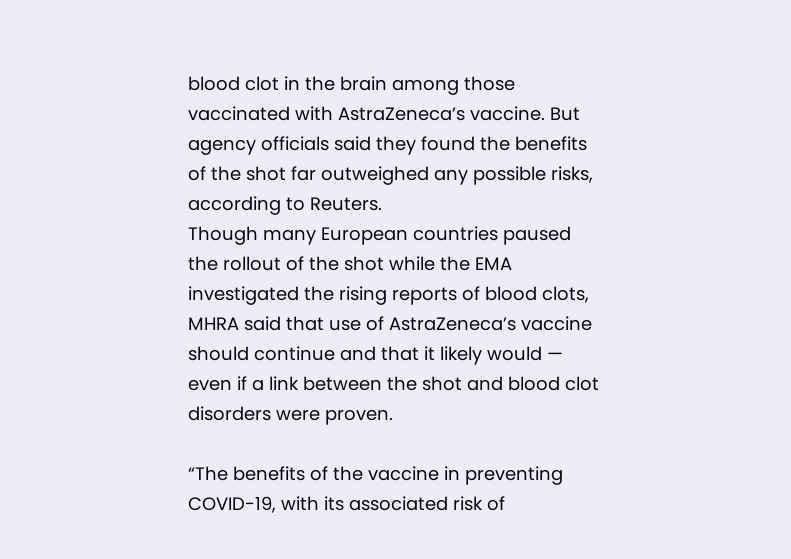blood clot in the brain among those vaccinated with AstraZeneca’s vaccine. But agency officials said they found the benefits of the shot far outweighed any possible risks, according to Reuters.
Though many European countries paused the rollout of the shot while the EMA investigated the rising reports of blood clots, MHRA said that use of AstraZeneca’s vaccine should continue and that it likely would — even if a link between the shot and blood clot disorders were proven.

“The benefits of the vaccine in preventing COVID-19, with its associated risk of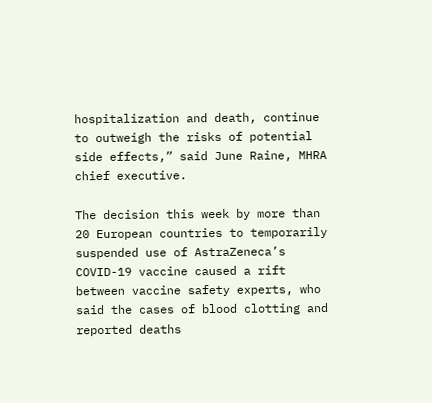hospitalization and death, continue to outweigh the risks of potential side effects,” said June Raine, MHRA chief executive.

The decision this week by more than 20 European countries to temporarily suspended use of AstraZeneca’s COVID-19 vaccine caused a rift between vaccine safety experts, who said the cases of blood clotting and reported deaths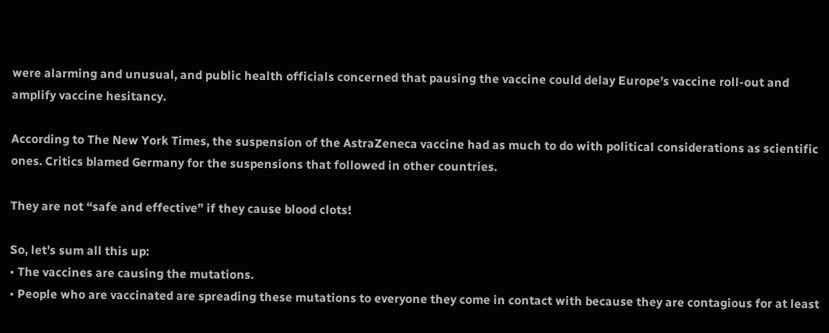were alarming and unusual, and public health officials concerned that pausing the vaccine could delay Europe’s vaccine roll-out and amplify vaccine hesitancy.

According to The New York Times, the suspension of the AstraZeneca vaccine had as much to do with political considerations as scientific ones. Critics blamed Germany for the suspensions that followed in other countries.

They are not “safe and effective” if they cause blood clots!

So, let’s sum all this up:
• The vaccines are causing the mutations.
• People who are vaccinated are spreading these mutations to everyone they come in contact with because they are contagious for at least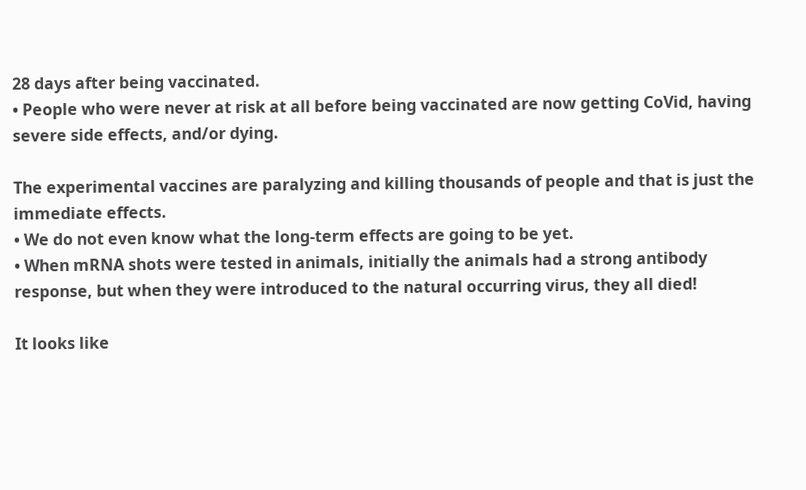28 days after being vaccinated.
• People who were never at risk at all before being vaccinated are now getting CoVid, having severe side effects, and/or dying.

The experimental vaccines are paralyzing and killing thousands of people and that is just the immediate effects.
• We do not even know what the long-term effects are going to be yet.
• When mRNA shots were tested in animals, initially the animals had a strong antibody response, but when they were introduced to the natural occurring virus, they all died!

It looks like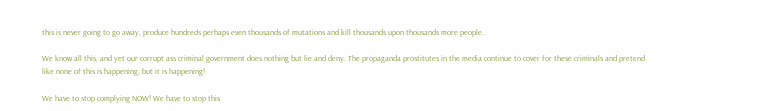this is never going to go away, produce hundreds perhaps even thousands of mutations and kill thousands upon thousands more people.

We know all this, and yet our corrupt ass criminal government does nothing but lie and deny. The propaganda prostitutes in the media continue to cover for these criminals and pretend like none of this is happening, but it is happening!

We have to stop complying NOW! We have to stop this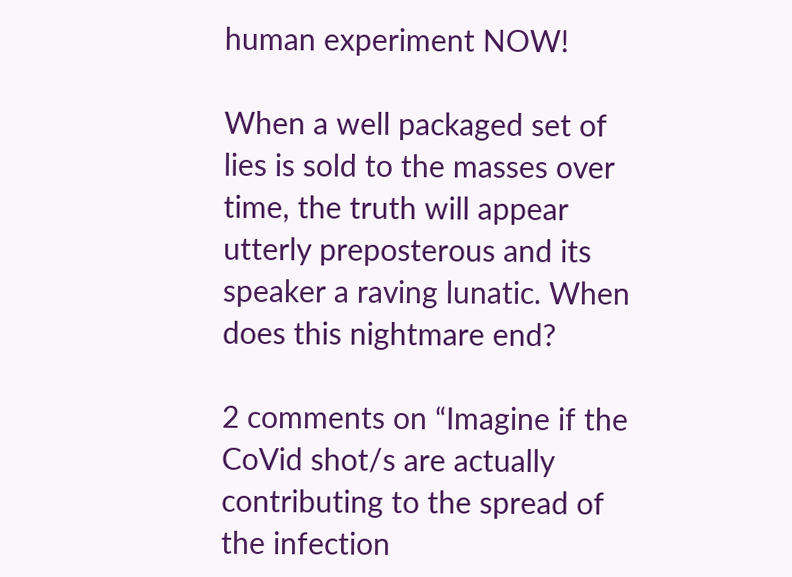human experiment NOW!

When a well packaged set of lies is sold to the masses over time, the truth will appear utterly preposterous and its speaker a raving lunatic. When does this nightmare end?

2 comments on “Imagine if the CoVid shot/s are actually contributing to the spread of the infection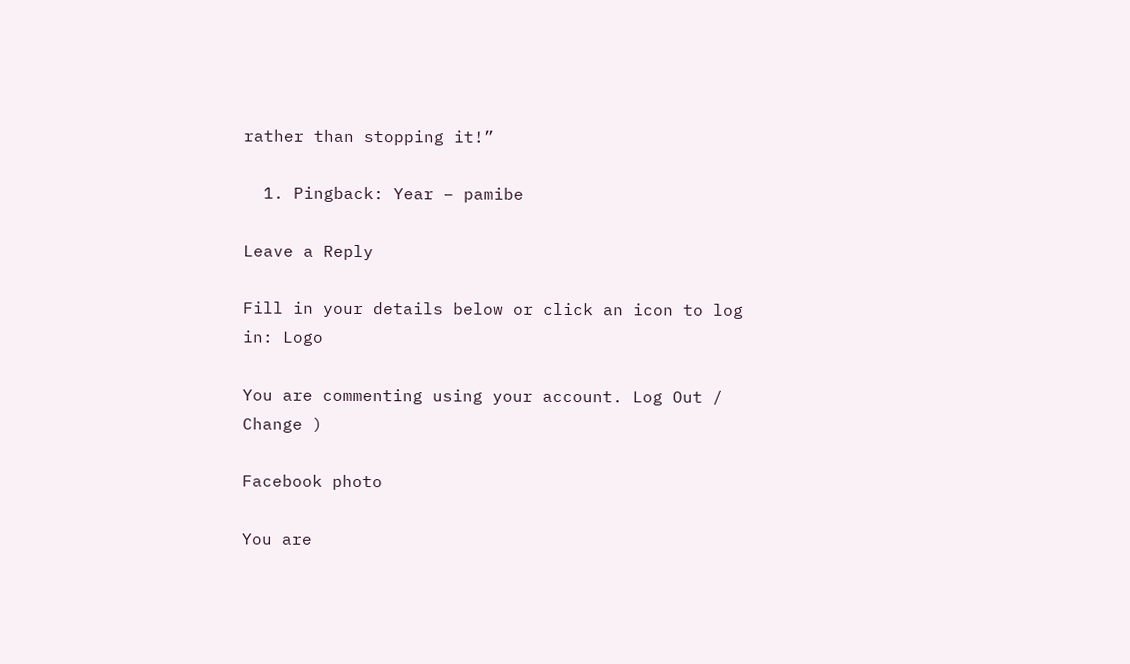rather than stopping it!”

  1. Pingback: Year – pamibe

Leave a Reply

Fill in your details below or click an icon to log in: Logo

You are commenting using your account. Log Out /  Change )

Facebook photo

You are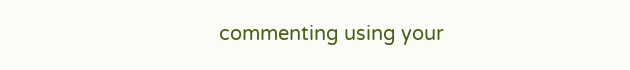commenting using your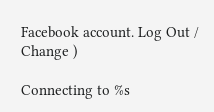Facebook account. Log Out /  Change )

Connecting to %s